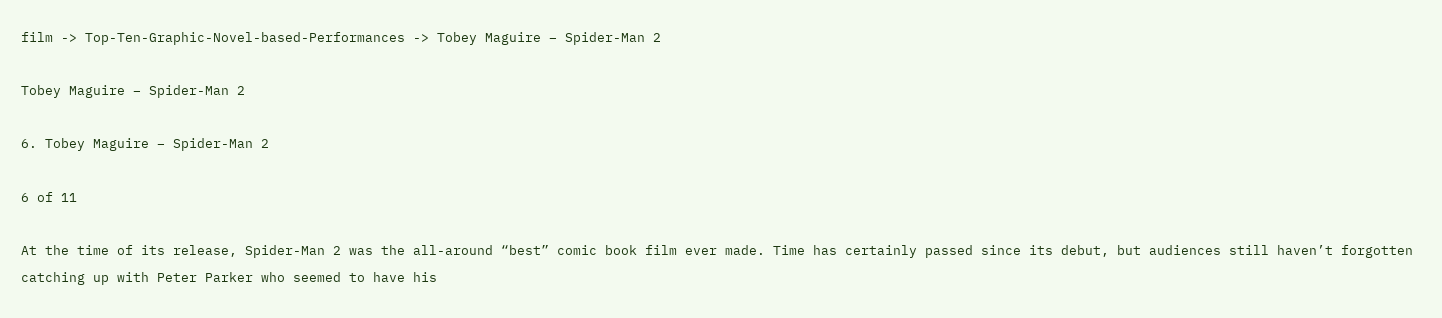film -> Top-Ten-Graphic-Novel-based-Performances -> Tobey Maguire – Spider-Man 2

Tobey Maguire – Spider-Man 2

6. Tobey Maguire – Spider-Man 2

6 of 11

At the time of its release, Spider-Man 2 was the all-around “best” comic book film ever made. Time has certainly passed since its debut, but audiences still haven’t forgotten catching up with Peter Parker who seemed to have his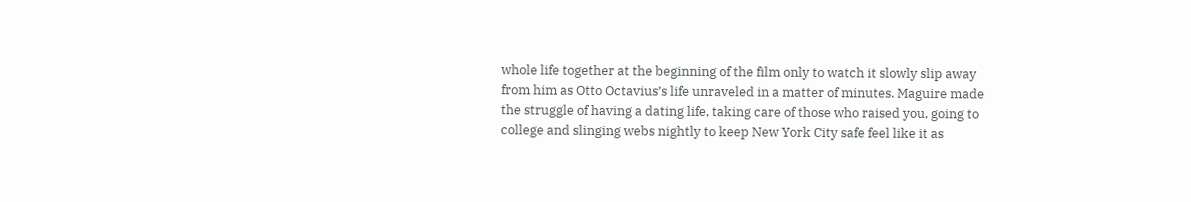whole life together at the beginning of the film only to watch it slowly slip away from him as Otto Octavius’s life unraveled in a matter of minutes. Maguire made the struggle of having a dating life, taking care of those who raised you, going to college and slinging webs nightly to keep New York City safe feel like it as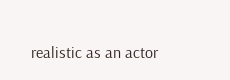realistic as an actor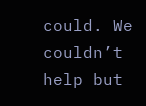could. We couldn’t help but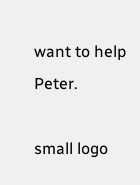want to help Peter.

small logo